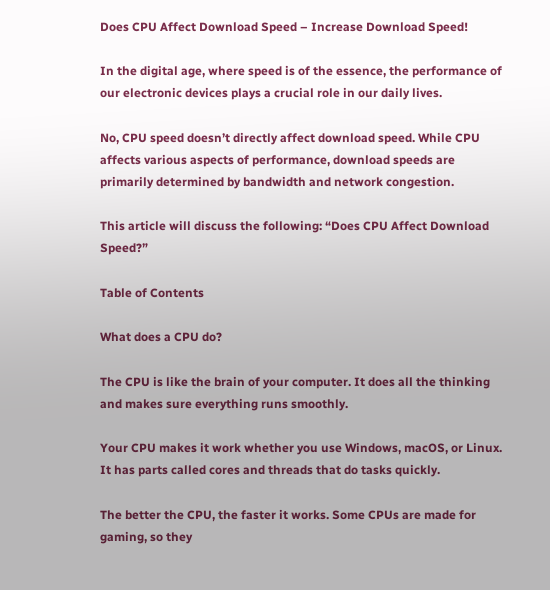Does CPU Affect Download Speed – Increase Download Speed!

In the digital age, where speed is of the essence, the performance of our electronic devices plays a crucial role in our daily lives.

No, CPU speed doesn’t directly affect download speed. While CPU affects various aspects of performance, download speeds are primarily determined by bandwidth and network congestion.

This article will discuss the following: “Does CPU Affect Download Speed?”

Table of Contents

What does a CPU do?

The CPU is like the brain of your computer. It does all the thinking and makes sure everything runs smoothly.

Your CPU makes it work whether you use Windows, macOS, or Linux. It has parts called cores and threads that do tasks quickly.

The better the CPU, the faster it works. Some CPUs are made for gaming, so they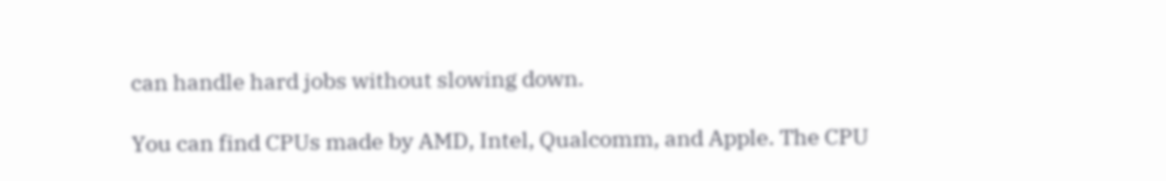can handle hard jobs without slowing down.

You can find CPUs made by AMD, Intel, Qualcomm, and Apple. The CPU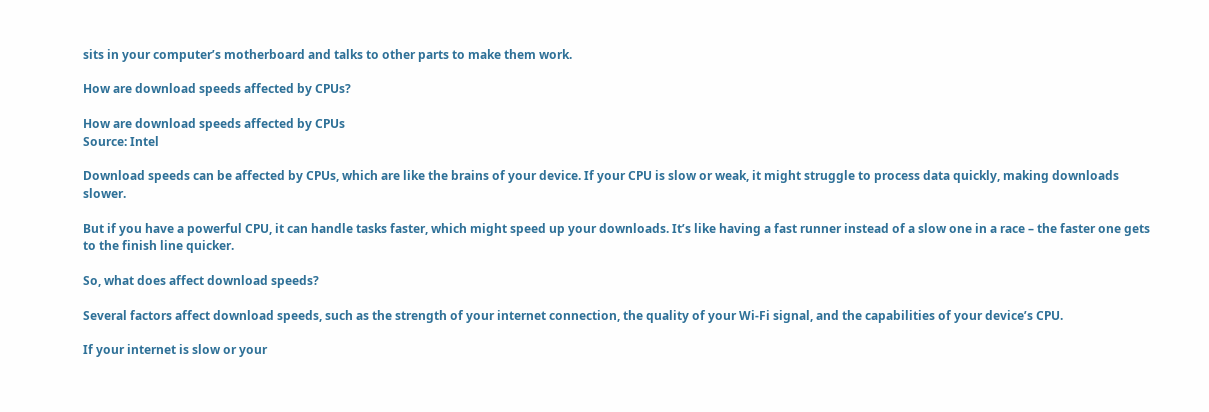sits in your computer’s motherboard and talks to other parts to make them work.

How are download speeds affected by CPUs?

How are download speeds affected by CPUs
Source: Intel

Download speeds can be affected by CPUs, which are like the brains of your device. If your CPU is slow or weak, it might struggle to process data quickly, making downloads slower.

But if you have a powerful CPU, it can handle tasks faster, which might speed up your downloads. It’s like having a fast runner instead of a slow one in a race – the faster one gets to the finish line quicker.

So, what does affect download speeds?

Several factors affect download speeds, such as the strength of your internet connection, the quality of your Wi-Fi signal, and the capabilities of your device’s CPU.

If your internet is slow or your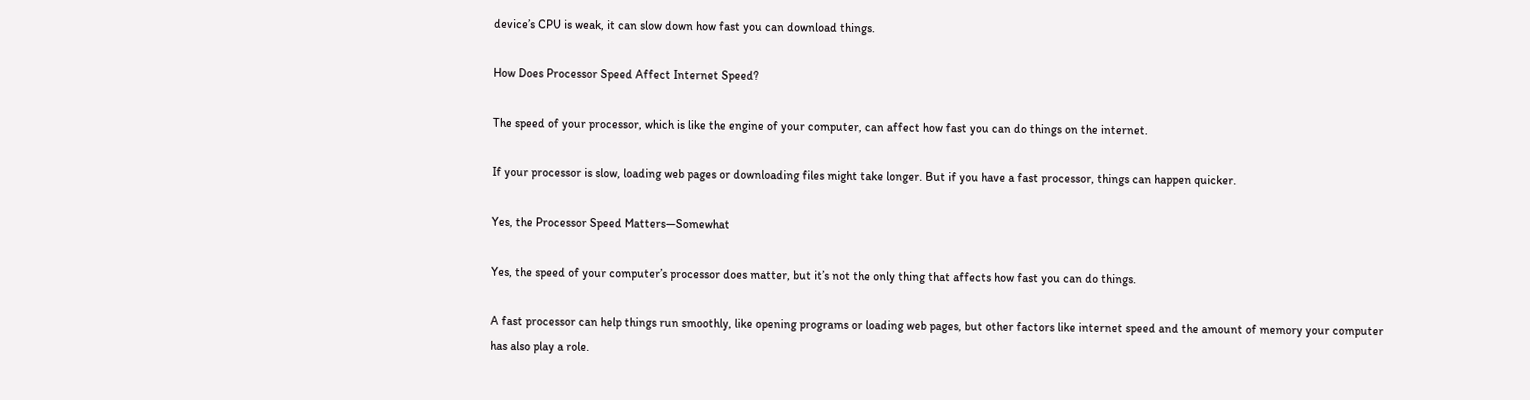device’s CPU is weak, it can slow down how fast you can download things.

How Does Processor Speed Affect Internet Speed?

The speed of your processor, which is like the engine of your computer, can affect how fast you can do things on the internet.

If your processor is slow, loading web pages or downloading files might take longer. But if you have a fast processor, things can happen quicker.

Yes, the Processor Speed Matters—Somewhat

Yes, the speed of your computer’s processor does matter, but it’s not the only thing that affects how fast you can do things.

A fast processor can help things run smoothly, like opening programs or loading web pages, but other factors like internet speed and the amount of memory your computer has also play a role.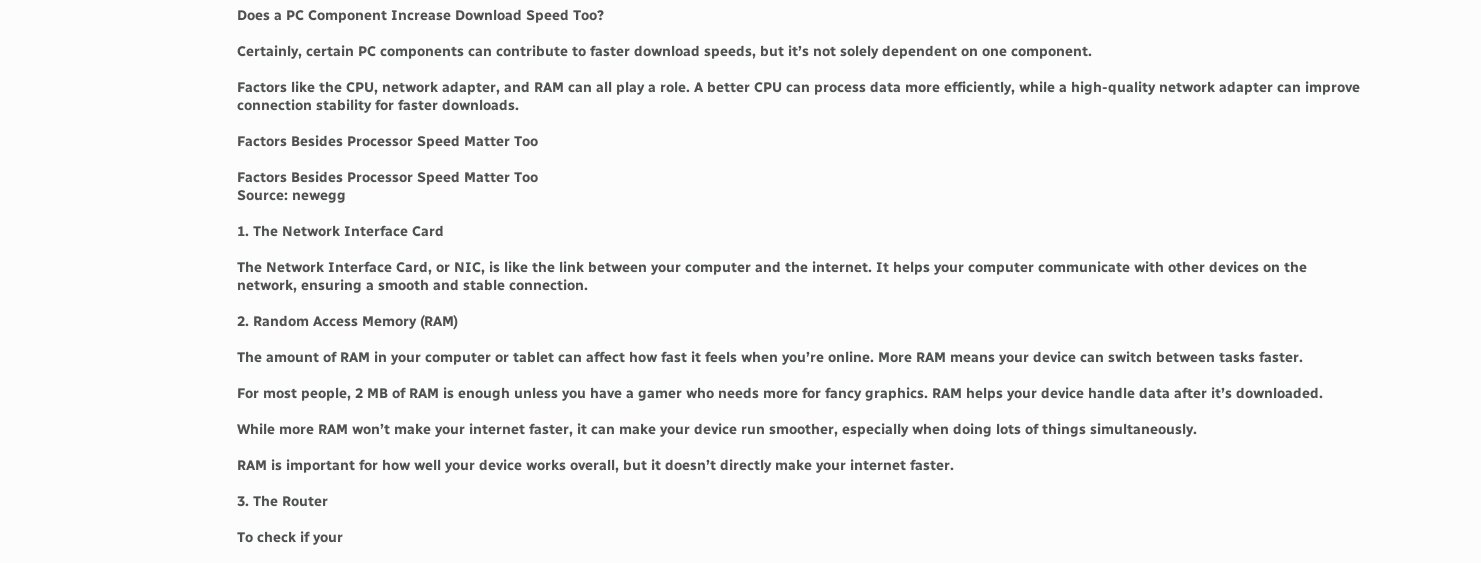Does a PC Component Increase Download Speed Too?

Certainly, certain PC components can contribute to faster download speeds, but it’s not solely dependent on one component.

Factors like the CPU, network adapter, and RAM can all play a role. A better CPU can process data more efficiently, while a high-quality network adapter can improve connection stability for faster downloads.

Factors Besides Processor Speed Matter Too

Factors Besides Processor Speed Matter Too
Source: newegg

1. The Network Interface Card

The Network Interface Card, or NIC, is like the link between your computer and the internet. It helps your computer communicate with other devices on the network, ensuring a smooth and stable connection.

2. Random Access Memory (RAM)

The amount of RAM in your computer or tablet can affect how fast it feels when you’re online. More RAM means your device can switch between tasks faster.

For most people, 2 MB of RAM is enough unless you have a gamer who needs more for fancy graphics. RAM helps your device handle data after it’s downloaded.

While more RAM won’t make your internet faster, it can make your device run smoother, especially when doing lots of things simultaneously.

RAM is important for how well your device works overall, but it doesn’t directly make your internet faster.

3. The Router

To check if your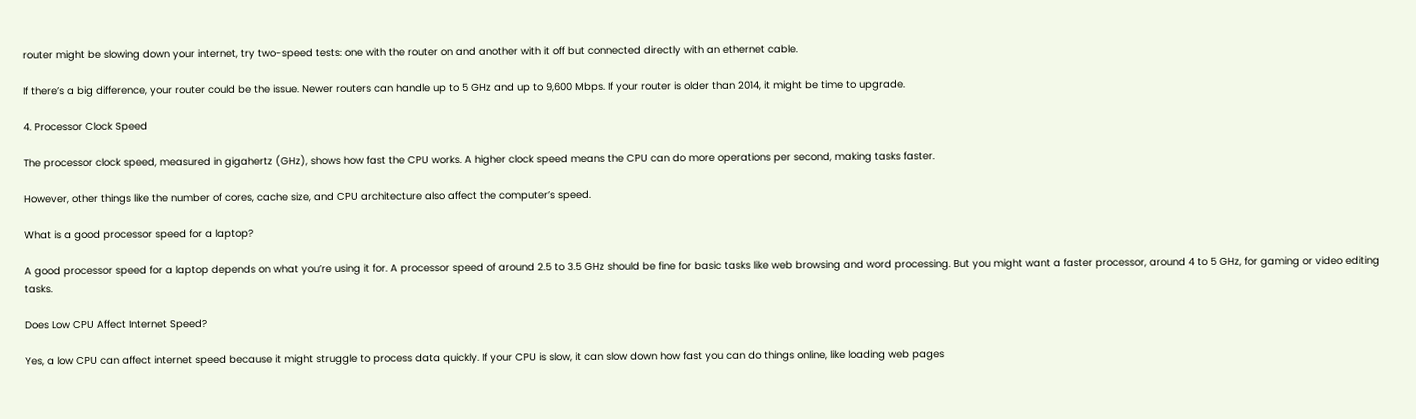router might be slowing down your internet, try two-speed tests: one with the router on and another with it off but connected directly with an ethernet cable.

If there’s a big difference, your router could be the issue. Newer routers can handle up to 5 GHz and up to 9,600 Mbps. If your router is older than 2014, it might be time to upgrade.

4. Processor Clock Speed

The processor clock speed, measured in gigahertz (GHz), shows how fast the CPU works. A higher clock speed means the CPU can do more operations per second, making tasks faster.

However, other things like the number of cores, cache size, and CPU architecture also affect the computer’s speed.

What is a good processor speed for a laptop?

A good processor speed for a laptop depends on what you’re using it for. A processor speed of around 2.5 to 3.5 GHz should be fine for basic tasks like web browsing and word processing. But you might want a faster processor, around 4 to 5 GHz, for gaming or video editing tasks.

Does Low CPU Affect Internet Speed?

Yes, a low CPU can affect internet speed because it might struggle to process data quickly. If your CPU is slow, it can slow down how fast you can do things online, like loading web pages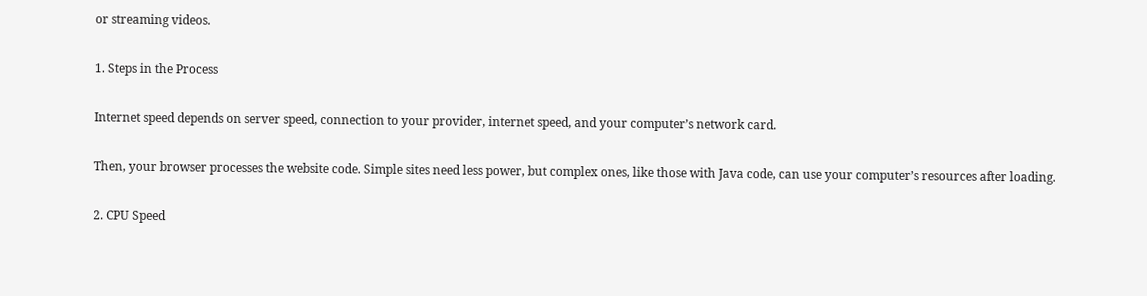or streaming videos.

1. Steps in the Process

Internet speed depends on server speed, connection to your provider, internet speed, and your computer’s network card.

Then, your browser processes the website code. Simple sites need less power, but complex ones, like those with Java code, can use your computer’s resources after loading.

2. CPU Speed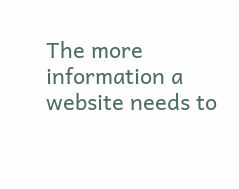The more information a website needs to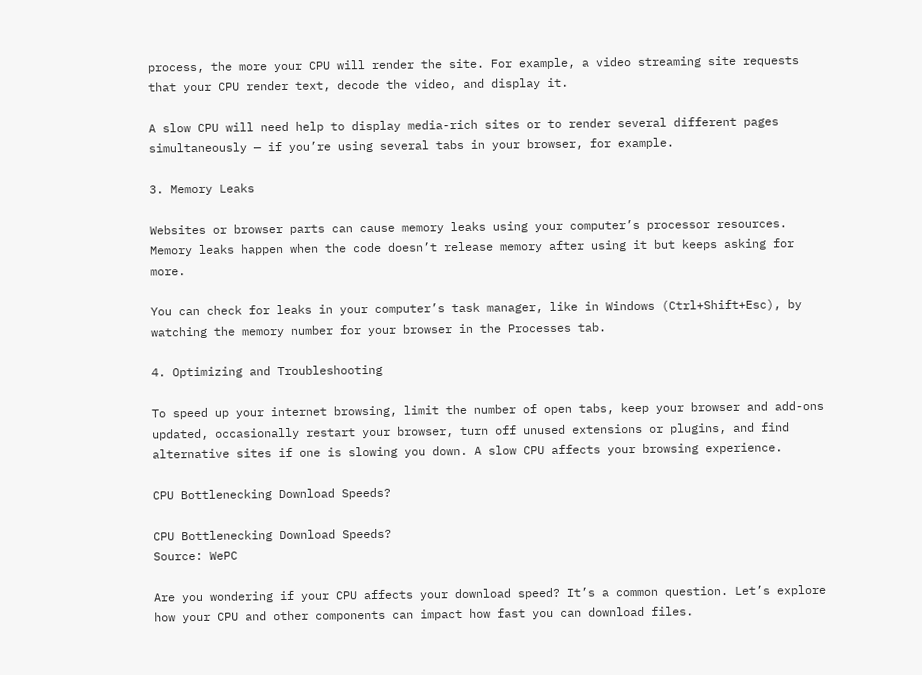process, the more your CPU will render the site. For example, a video streaming site requests that your CPU render text, decode the video, and display it.

A slow CPU will need help to display media-rich sites or to render several different pages simultaneously — if you’re using several tabs in your browser, for example.

3. Memory Leaks

Websites or browser parts can cause memory leaks using your computer’s processor resources. Memory leaks happen when the code doesn’t release memory after using it but keeps asking for more.

You can check for leaks in your computer’s task manager, like in Windows (Ctrl+Shift+Esc), by watching the memory number for your browser in the Processes tab.

4. Optimizing and Troubleshooting

To speed up your internet browsing, limit the number of open tabs, keep your browser and add-ons updated, occasionally restart your browser, turn off unused extensions or plugins, and find alternative sites if one is slowing you down. A slow CPU affects your browsing experience.

CPU Bottlenecking Download Speeds?

CPU Bottlenecking Download Speeds?
Source: WePC

Are you wondering if your CPU affects your download speed? It’s a common question. Let’s explore how your CPU and other components can impact how fast you can download files.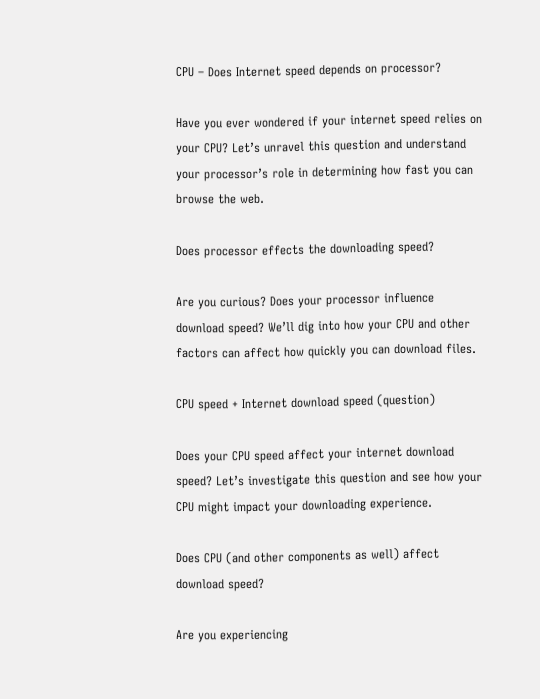CPU – Does Internet speed depends on processor?

Have you ever wondered if your internet speed relies on your CPU? Let’s unravel this question and understand your processor’s role in determining how fast you can browse the web.

Does processor effects the downloading speed?

Are you curious? Does your processor influence download speed? We’ll dig into how your CPU and other factors can affect how quickly you can download files.

CPU speed + Internet download speed (question)

Does your CPU speed affect your internet download speed? Let’s investigate this question and see how your CPU might impact your downloading experience.

Does CPU (and other components as well) affect download speed?

Are you experiencing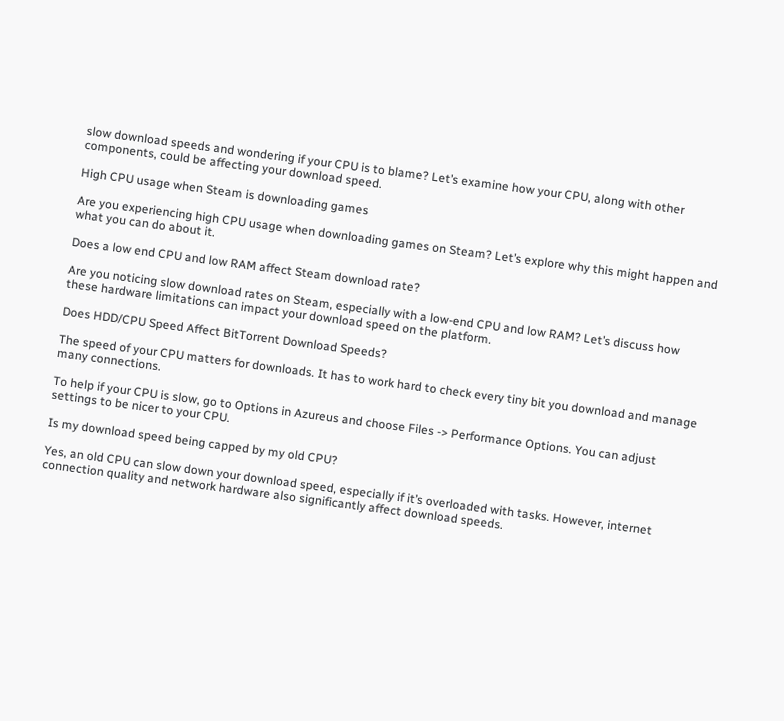slow download speeds and wondering if your CPU is to blame? Let’s examine how your CPU, along with other components, could be affecting your download speed.

High CPU usage when Steam is downloading games

Are you experiencing high CPU usage when downloading games on Steam? Let’s explore why this might happen and what you can do about it.

Does a low end CPU and low RAM affect Steam download rate?

Are you noticing slow download rates on Steam, especially with a low-end CPU and low RAM? Let’s discuss how these hardware limitations can impact your download speed on the platform.

Does HDD/CPU Speed Affect BitTorrent Download Speeds?

The speed of your CPU matters for downloads. It has to work hard to check every tiny bit you download and manage many connections.

To help if your CPU is slow, go to Options in Azureus and choose Files -> Performance Options. You can adjust settings to be nicer to your CPU.

Is my download speed being capped by my old CPU?

Yes, an old CPU can slow down your download speed, especially if it’s overloaded with tasks. However, internet connection quality and network hardware also significantly affect download speeds.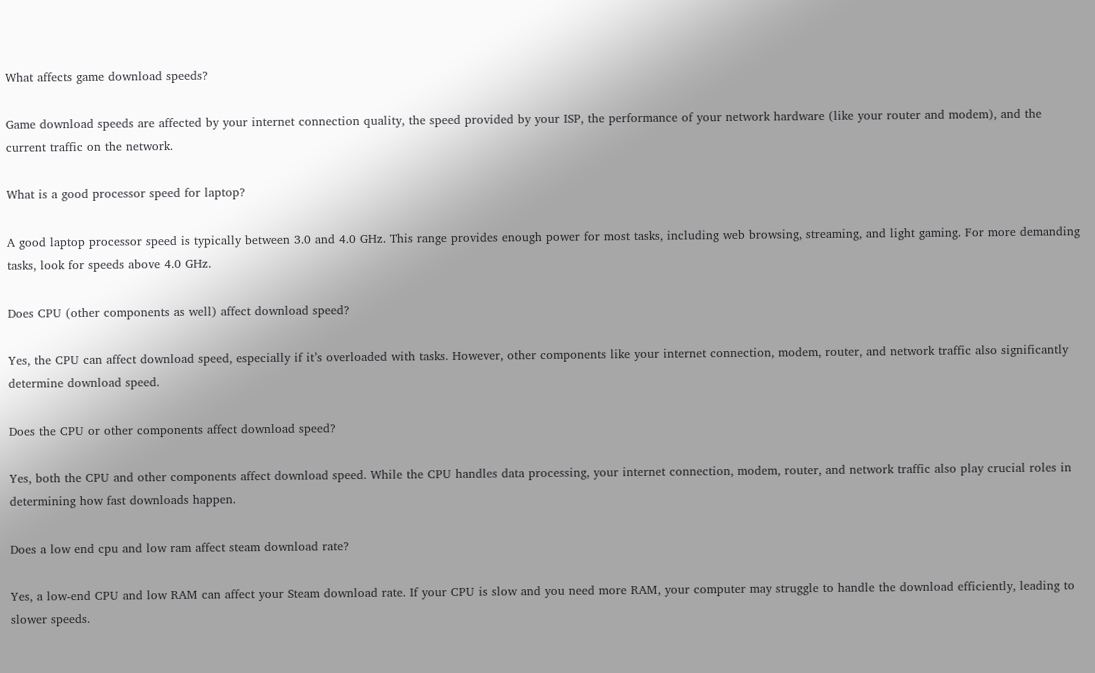What affects game download speeds?

Game download speeds are affected by your internet connection quality, the speed provided by your ISP, the performance of your network hardware (like your router and modem), and the current traffic on the network.

What is a good processor speed for laptop?

A good laptop processor speed is typically between 3.0 and 4.0 GHz. This range provides enough power for most tasks, including web browsing, streaming, and light gaming. For more demanding tasks, look for speeds above 4.0 GHz.

Does CPU (other components as well) affect download speed?

Yes, the CPU can affect download speed, especially if it’s overloaded with tasks. However, other components like your internet connection, modem, router, and network traffic also significantly determine download speed.

Does the CPU or other components affect download speed?

Yes, both the CPU and other components affect download speed. While the CPU handles data processing, your internet connection, modem, router, and network traffic also play crucial roles in determining how fast downloads happen.

Does a low end cpu and low ram affect steam download rate?

Yes, a low-end CPU and low RAM can affect your Steam download rate. If your CPU is slow and you need more RAM, your computer may struggle to handle the download efficiently, leading to slower speeds.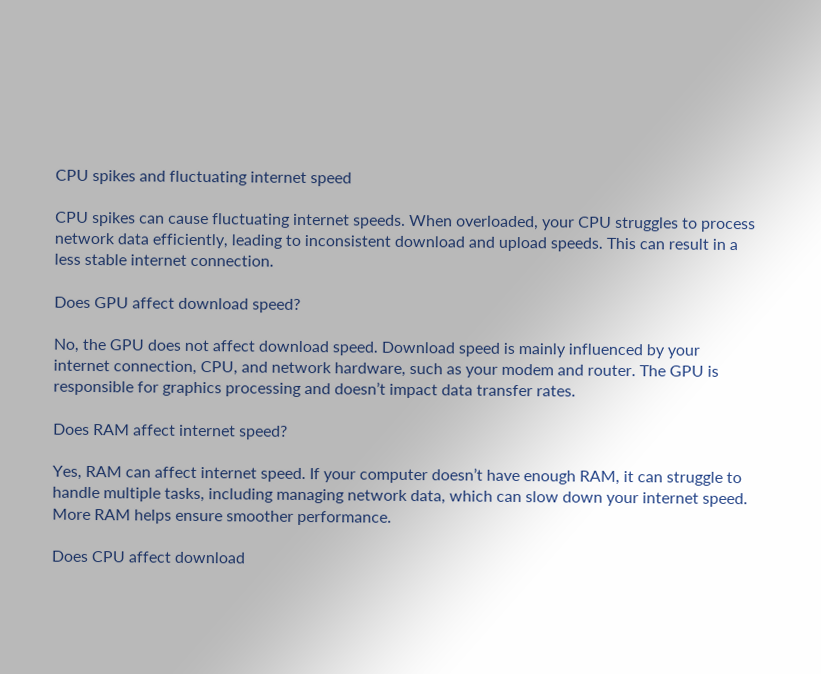CPU spikes and fluctuating internet speed

CPU spikes can cause fluctuating internet speeds. When overloaded, your CPU struggles to process network data efficiently, leading to inconsistent download and upload speeds. This can result in a less stable internet connection.

Does GPU affect download speed?

No, the GPU does not affect download speed. Download speed is mainly influenced by your internet connection, CPU, and network hardware, such as your modem and router. The GPU is responsible for graphics processing and doesn’t impact data transfer rates.

Does RAM affect internet speed?

Yes, RAM can affect internet speed. If your computer doesn’t have enough RAM, it can struggle to handle multiple tasks, including managing network data, which can slow down your internet speed. More RAM helps ensure smoother performance.

Does CPU affect download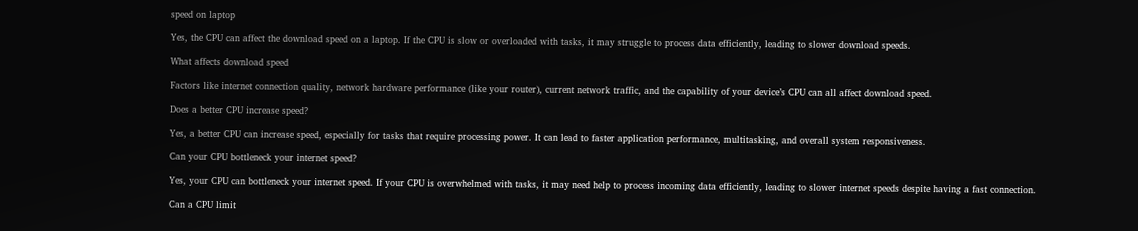speed on laptop

Yes, the CPU can affect the download speed on a laptop. If the CPU is slow or overloaded with tasks, it may struggle to process data efficiently, leading to slower download speeds.

What affects download speed

Factors like internet connection quality, network hardware performance (like your router), current network traffic, and the capability of your device’s CPU can all affect download speed.

Does a better CPU increase speed?

Yes, a better CPU can increase speed, especially for tasks that require processing power. It can lead to faster application performance, multitasking, and overall system responsiveness.

Can your CPU bottleneck your internet speed?

Yes, your CPU can bottleneck your internet speed. If your CPU is overwhelmed with tasks, it may need help to process incoming data efficiently, leading to slower internet speeds despite having a fast connection.

Can a CPU limit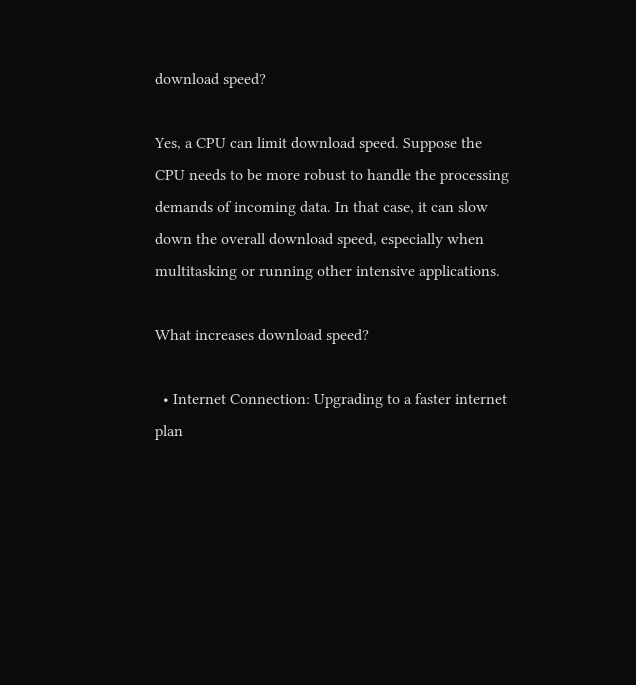download speed?

Yes, a CPU can limit download speed. Suppose the CPU needs to be more robust to handle the processing demands of incoming data. In that case, it can slow down the overall download speed, especially when multitasking or running other intensive applications.

What increases download speed?

  • Internet Connection: Upgrading to a faster internet plan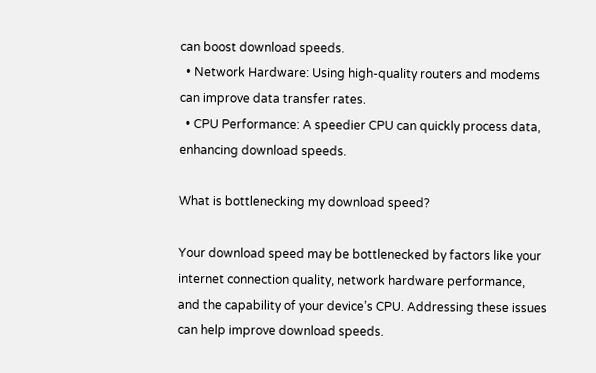can boost download speeds.
  • Network Hardware: Using high-quality routers and modems can improve data transfer rates.
  • CPU Performance: A speedier CPU can quickly process data, enhancing download speeds.

What is bottlenecking my download speed?

Your download speed may be bottlenecked by factors like your internet connection quality, network hardware performance, and the capability of your device’s CPU. Addressing these issues can help improve download speeds.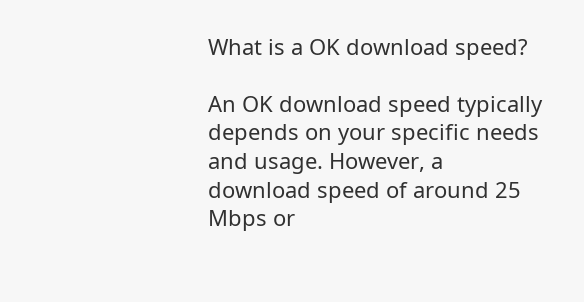What is a OK download speed?

An OK download speed typically depends on your specific needs and usage. However, a download speed of around 25 Mbps or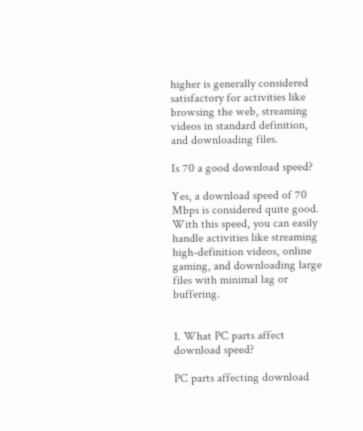higher is generally considered satisfactory for activities like browsing the web, streaming videos in standard definition, and downloading files.

Is 70 a good download speed?

Yes, a download speed of 70 Mbps is considered quite good. With this speed, you can easily handle activities like streaming high-definition videos, online gaming, and downloading large files with minimal lag or buffering.


1. What PC parts affect download speed?

PC parts affecting download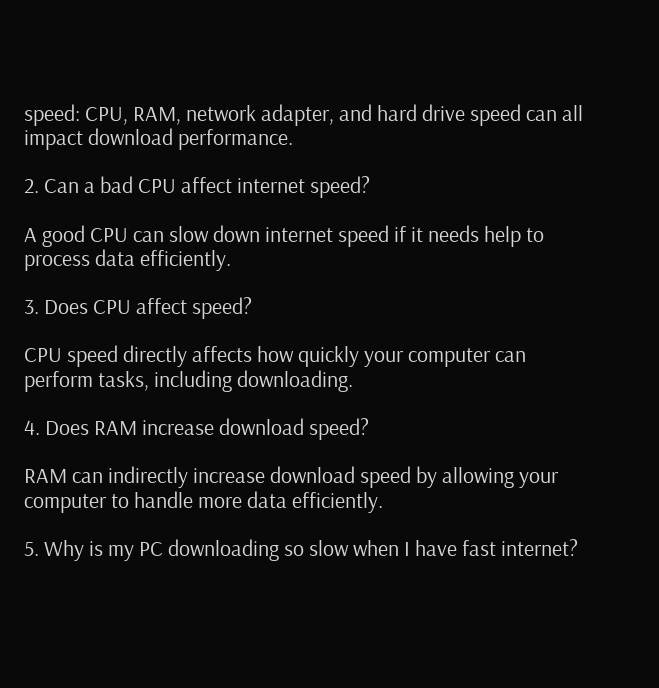speed: CPU, RAM, network adapter, and hard drive speed can all impact download performance.

2. Can a bad CPU affect internet speed?

A good CPU can slow down internet speed if it needs help to process data efficiently.

3. Does CPU affect speed?

CPU speed directly affects how quickly your computer can perform tasks, including downloading.

4. Does RAM increase download speed?

RAM can indirectly increase download speed by allowing your computer to handle more data efficiently.

5. Why is my PC downloading so slow when I have fast internet?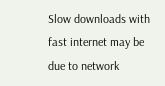Slow downloads with fast internet may be due to network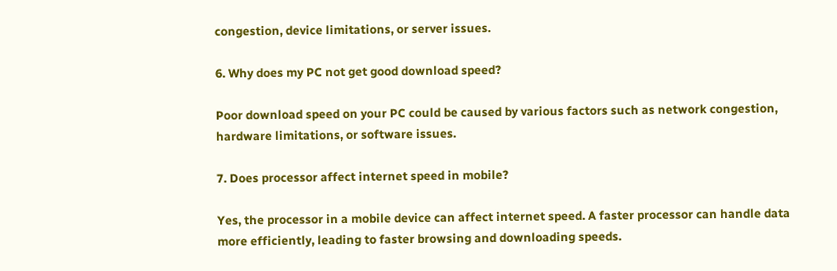congestion, device limitations, or server issues.

6. Why does my PC not get good download speed?

Poor download speed on your PC could be caused by various factors such as network congestion, hardware limitations, or software issues.

7. Does processor affect internet speed in mobile?

Yes, the processor in a mobile device can affect internet speed. A faster processor can handle data more efficiently, leading to faster browsing and downloading speeds.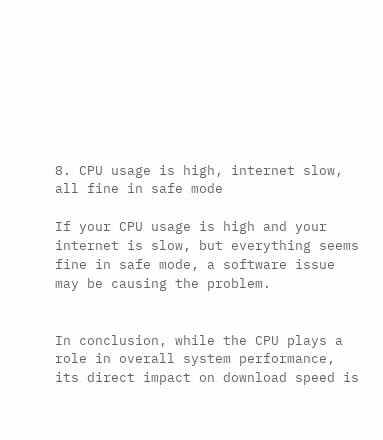8. CPU usage is high, internet slow, all fine in safe mode

If your CPU usage is high and your internet is slow, but everything seems fine in safe mode, a software issue may be causing the problem.


In conclusion, while the CPU plays a role in overall system performance, its direct impact on download speed is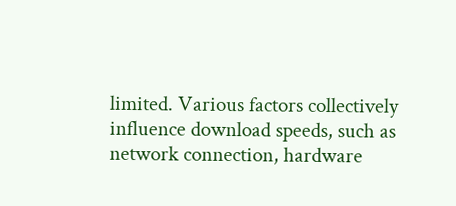limited. Various factors collectively influence download speeds, such as network connection, hardware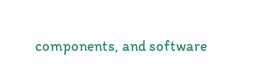components, and software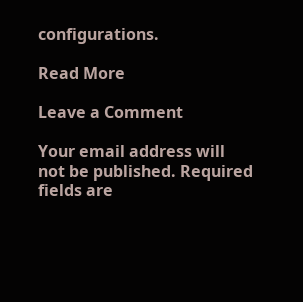configurations.

Read More

Leave a Comment

Your email address will not be published. Required fields are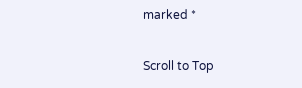marked *

Scroll to Top